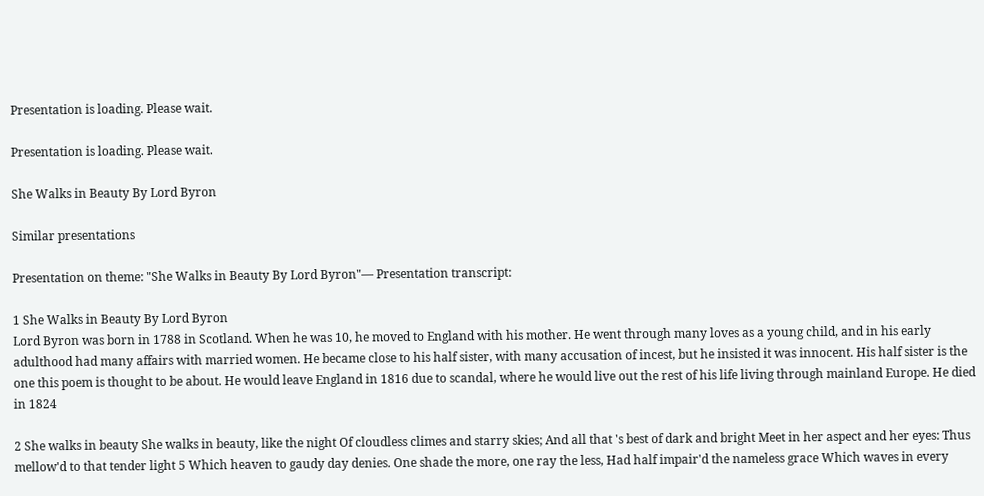Presentation is loading. Please wait.

Presentation is loading. Please wait.

She Walks in Beauty By Lord Byron

Similar presentations

Presentation on theme: "She Walks in Beauty By Lord Byron"— Presentation transcript:

1 She Walks in Beauty By Lord Byron
Lord Byron was born in 1788 in Scotland. When he was 10, he moved to England with his mother. He went through many loves as a young child, and in his early adulthood had many affairs with married women. He became close to his half sister, with many accusation of incest, but he insisted it was innocent. His half sister is the one this poem is thought to be about. He would leave England in 1816 due to scandal, where he would live out the rest of his life living through mainland Europe. He died in 1824

2 She walks in beauty She walks in beauty, like the night Of cloudless climes and starry skies; And all that 's best of dark and bright Meet in her aspect and her eyes: Thus mellow'd to that tender light 5 Which heaven to gaudy day denies. One shade the more, one ray the less, Had half impair'd the nameless grace Which waves in every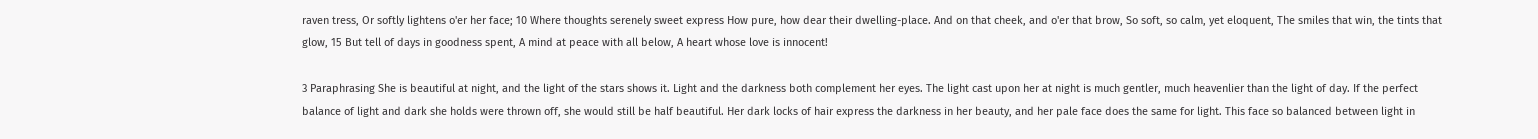raven tress, Or softly lightens o'er her face; 10 Where thoughts serenely sweet express How pure, how dear their dwelling-place. And on that cheek, and o'er that brow, So soft, so calm, yet eloquent, The smiles that win, the tints that glow, 15 But tell of days in goodness spent, A mind at peace with all below, A heart whose love is innocent!

3 Paraphrasing She is beautiful at night, and the light of the stars shows it. Light and the darkness both complement her eyes. The light cast upon her at night is much gentler, much heavenlier than the light of day. If the perfect balance of light and dark she holds were thrown off, she would still be half beautiful. Her dark locks of hair express the darkness in her beauty, and her pale face does the same for light. This face so balanced between light in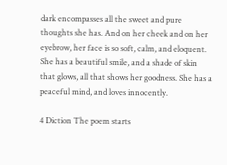dark encompasses all the sweet and pure thoughts she has. And on her cheek and on her eyebrow, her face is so soft, calm, and eloquent. She has a beautiful smile, and a shade of skin that glows, all that shows her goodness. She has a peaceful mind, and loves innocently.

4 Diction The poem starts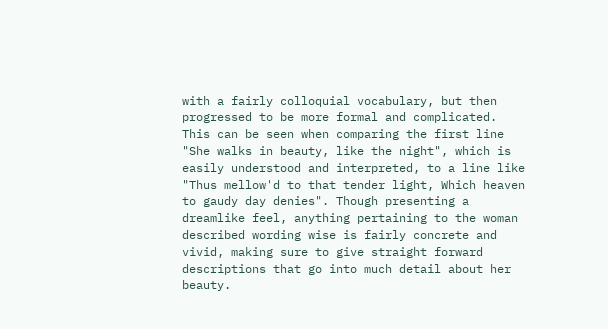with a fairly colloquial vocabulary, but then progressed to be more formal and complicated. This can be seen when comparing the first line "She walks in beauty, like the night", which is easily understood and interpreted, to a line like "Thus mellow'd to that tender light, Which heaven to gaudy day denies". Though presenting a dreamlike feel, anything pertaining to the woman described wording wise is fairly concrete and vivid, making sure to give straight forward descriptions that go into much detail about her beauty.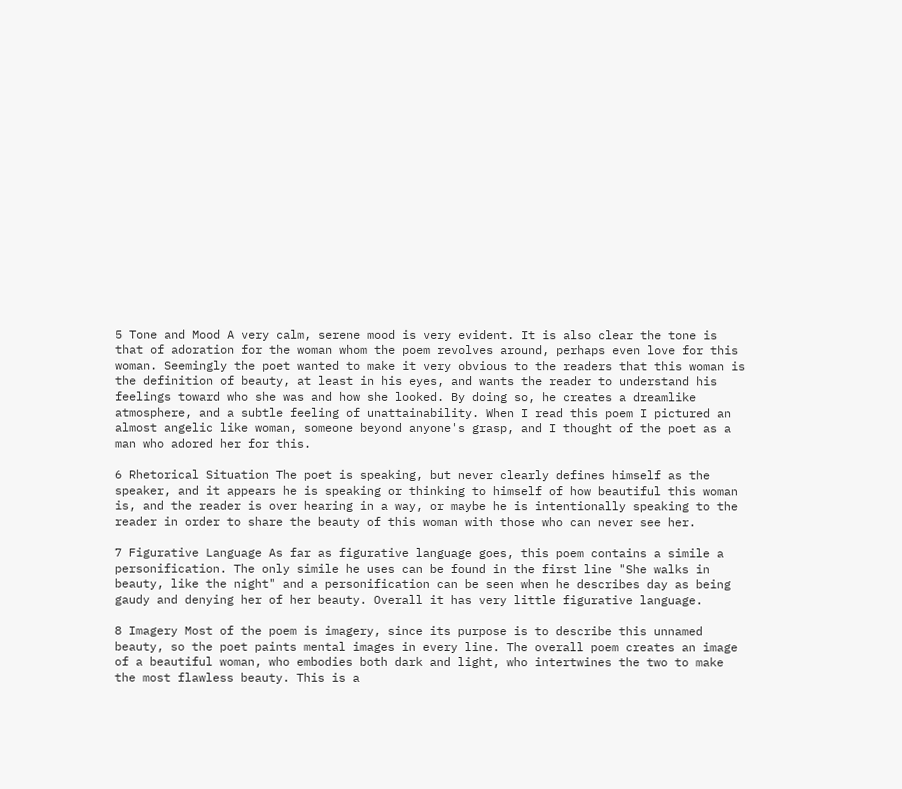5 Tone and Mood A very calm, serene mood is very evident. It is also clear the tone is that of adoration for the woman whom the poem revolves around, perhaps even love for this woman. Seemingly the poet wanted to make it very obvious to the readers that this woman is the definition of beauty, at least in his eyes, and wants the reader to understand his feelings toward who she was and how she looked. By doing so, he creates a dreamlike atmosphere, and a subtle feeling of unattainability. When I read this poem I pictured an almost angelic like woman, someone beyond anyone's grasp, and I thought of the poet as a man who adored her for this.

6 Rhetorical Situation The poet is speaking, but never clearly defines himself as the speaker, and it appears he is speaking or thinking to himself of how beautiful this woman is, and the reader is over hearing in a way, or maybe he is intentionally speaking to the reader in order to share the beauty of this woman with those who can never see her.

7 Figurative Language As far as figurative language goes, this poem contains a simile a personification. The only simile he uses can be found in the first line "She walks in beauty, like the night" and a personification can be seen when he describes day as being gaudy and denying her of her beauty. Overall it has very little figurative language.

8 Imagery Most of the poem is imagery, since its purpose is to describe this unnamed beauty, so the poet paints mental images in every line. The overall poem creates an image of a beautiful woman, who embodies both dark and light, who intertwines the two to make the most flawless beauty. This is a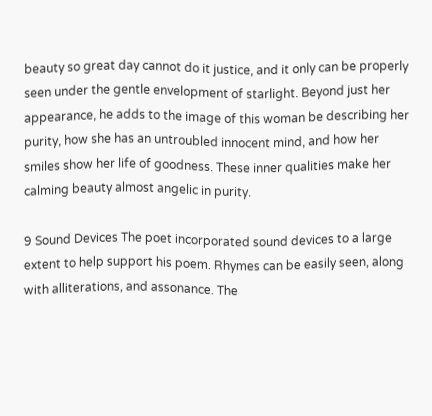beauty so great day cannot do it justice, and it only can be properly seen under the gentle envelopment of starlight. Beyond just her appearance, he adds to the image of this woman be describing her purity, how she has an untroubled innocent mind, and how her smiles show her life of goodness. These inner qualities make her calming beauty almost angelic in purity.

9 Sound Devices The poet incorporated sound devices to a large extent to help support his poem. Rhymes can be easily seen, along with alliterations, and assonance. The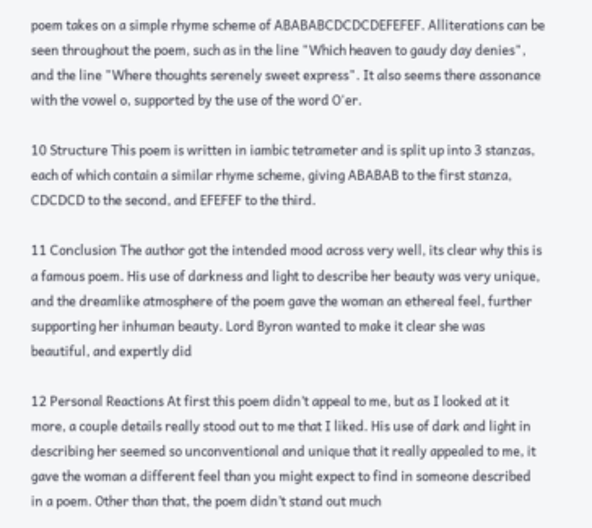poem takes on a simple rhyme scheme of ABABABCDCDCDEFEFEF. Alliterations can be seen throughout the poem, such as in the line "Which heaven to gaudy day denies", and the line "Where thoughts serenely sweet express". It also seems there assonance with the vowel o, supported by the use of the word O'er.

10 Structure This poem is written in iambic tetrameter and is split up into 3 stanzas, each of which contain a similar rhyme scheme, giving ABABAB to the first stanza, CDCDCD to the second, and EFEFEF to the third.

11 Conclusion The author got the intended mood across very well, its clear why this is a famous poem. His use of darkness and light to describe her beauty was very unique, and the dreamlike atmosphere of the poem gave the woman an ethereal feel, further supporting her inhuman beauty. Lord Byron wanted to make it clear she was beautiful, and expertly did

12 Personal Reactions At first this poem didn’t appeal to me, but as I looked at it more, a couple details really stood out to me that I liked. His use of dark and light in describing her seemed so unconventional and unique that it really appealed to me, it gave the woman a different feel than you might expect to find in someone described in a poem. Other than that, the poem didn’t stand out much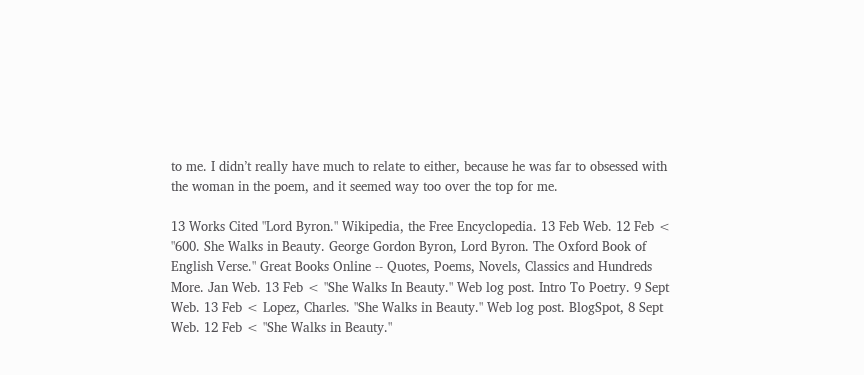to me. I didn’t really have much to relate to either, because he was far to obsessed with the woman in the poem, and it seemed way too over the top for me.

13 Works Cited "Lord Byron." Wikipedia, the Free Encyclopedia. 13 Feb Web. 12 Feb < "600. She Walks in Beauty. George Gordon Byron, Lord Byron. The Oxford Book of English Verse." Great Books Online -- Quotes, Poems, Novels, Classics and Hundreds More. Jan Web. 13 Feb < "She Walks In Beauty." Web log post. Intro To Poetry. 9 Sept Web. 13 Feb < Lopez, Charles. "She Walks in Beauty." Web log post. BlogSpot, 8 Sept Web. 12 Feb < "She Walks in Beauty."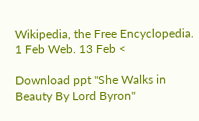Wikipedia, the Free Encyclopedia. 1 Feb Web. 13 Feb <

Download ppt "She Walks in Beauty By Lord Byron"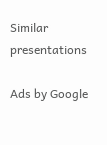Similar presentations

Ads by Google